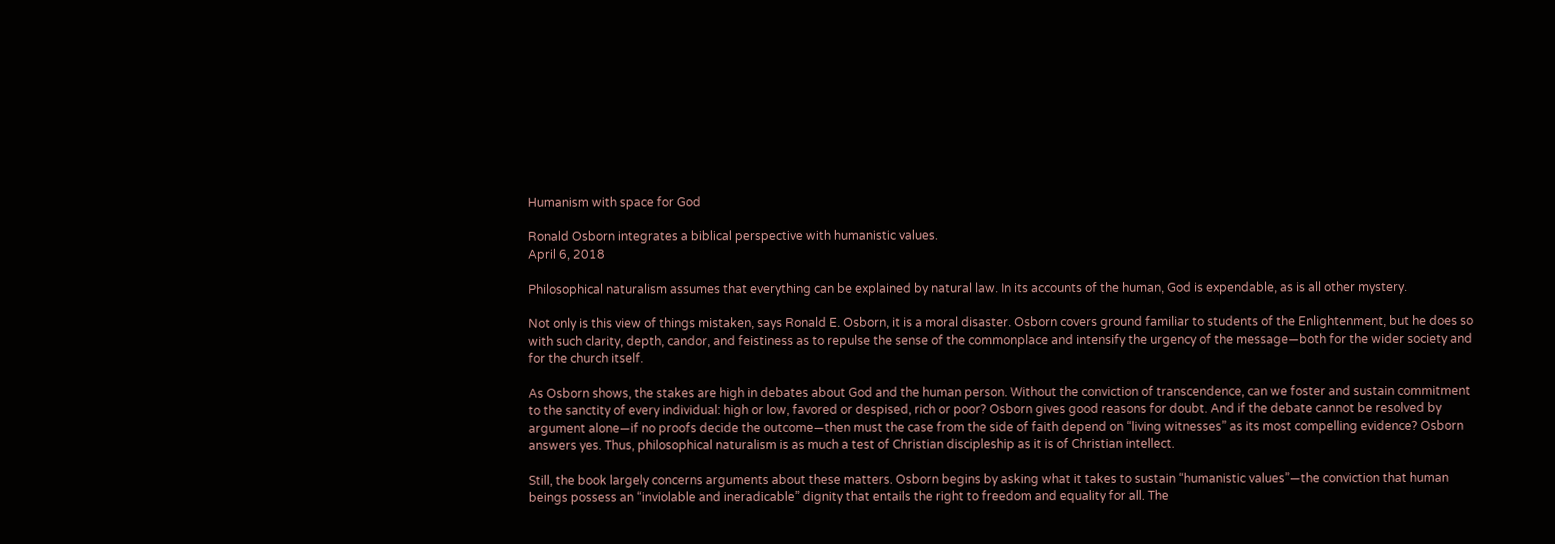Humanism with space for God

Ronald Osborn integrates a biblical perspective with humanistic values.
April 6, 2018

Philosophical naturalism assumes that everything can be explained by natural law. In its accounts of the human, God is expendable, as is all other mystery.

Not only is this view of things mistaken, says Ronald E. Osborn, it is a moral disaster. Osborn covers ground familiar to students of the Enlightenment, but he does so with such clarity, depth, candor, and feistiness as to repulse the sense of the commonplace and intensify the urgency of the message—both for the wider society and for the church itself.

As Osborn shows, the stakes are high in debates about God and the human person. Without the conviction of transcendence, can we foster and sustain commitment to the sanctity of every individual: high or low, favored or despised, rich or poor? Osborn gives good reasons for doubt. And if the debate cannot be resolved by argument alone—if no proofs decide the outcome—then must the case from the side of faith depend on “living witnesses” as its most compelling evidence? Osborn answers yes. Thus, philosophical naturalism is as much a test of Christian discipleship as it is of Christian intellect.

Still, the book largely concerns arguments about these matters. Osborn begins by asking what it takes to sustain “humanistic values”—the conviction that human beings possess an “inviolable and ineradicable” dignity that entails the right to freedom and equality for all. The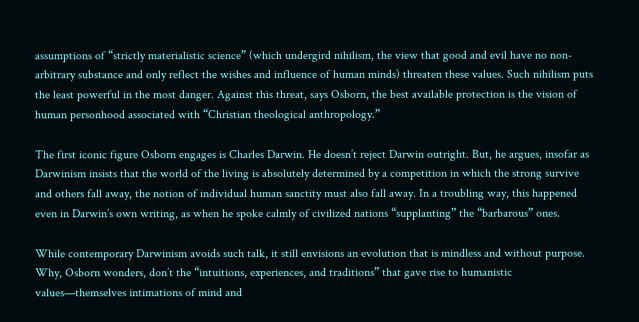assumptions of “strictly materialistic science” (which undergird nihilism, the view that good and evil have no non-arbitrary substance and only reflect the wishes and influence of human minds) threaten these values. Such nihilism puts the least powerful in the most danger. Against this threat, says Osborn, the best available protection is the vision of human personhood associated with “Christian theological anthropology.”

The first iconic figure Osborn engages is Charles Darwin. He doesn’t reject Darwin outright. But, he argues, insofar as Darwinism insists that the world of the living is absolutely determined by a competition in which the strong survive and others fall away, the notion of individual human sanctity must also fall away. In a troubling way, this happened even in Darwin’s own writing, as when he spoke calmly of civilized nations “supplanting” the “barbarous” ones.

While contemporary Darwinism avoids such talk, it still envisions an evolution that is mindless and without purpose. Why, Osborn wonders, don’t the “intuitions, experiences, and traditions” that gave rise to humanistic values—themselves intimations of mind and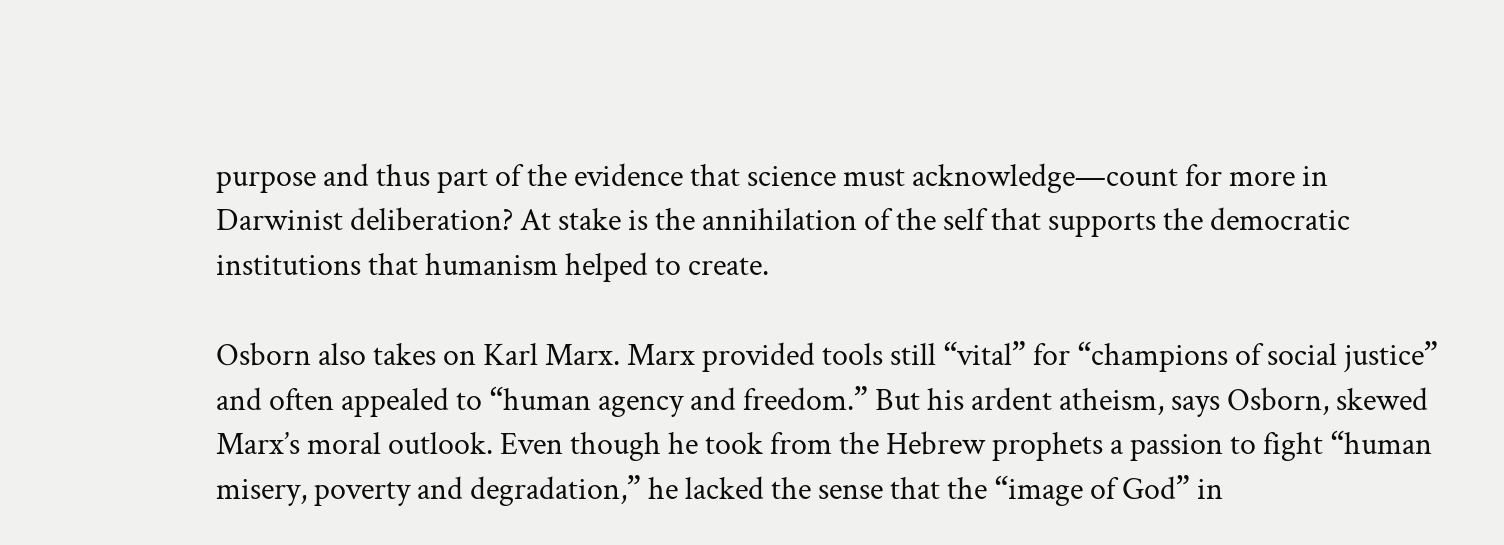purpose and thus part of the evidence that science must acknowledge—count for more in Darwinist deliberation? At stake is the annihilation of the self that supports the democratic institutions that humanism helped to create.

Osborn also takes on Karl Marx. Marx provided tools still “vital” for “champions of social justice” and often appealed to “human agency and freedom.” But his ardent atheism, says Osborn, skewed Marx’s moral outlook. Even though he took from the Hebrew prophets a passion to fight “human misery, poverty and degradation,” he lacked the sense that the “image of God” in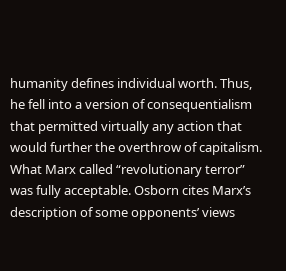humanity defines individual worth. Thus, he fell into a version of consequentialism that permitted virtually any action that would further the overthrow of capitalism. What Marx called “revolutionary terror” was fully acceptable. Osborn cites Marx’s description of some opponents’ views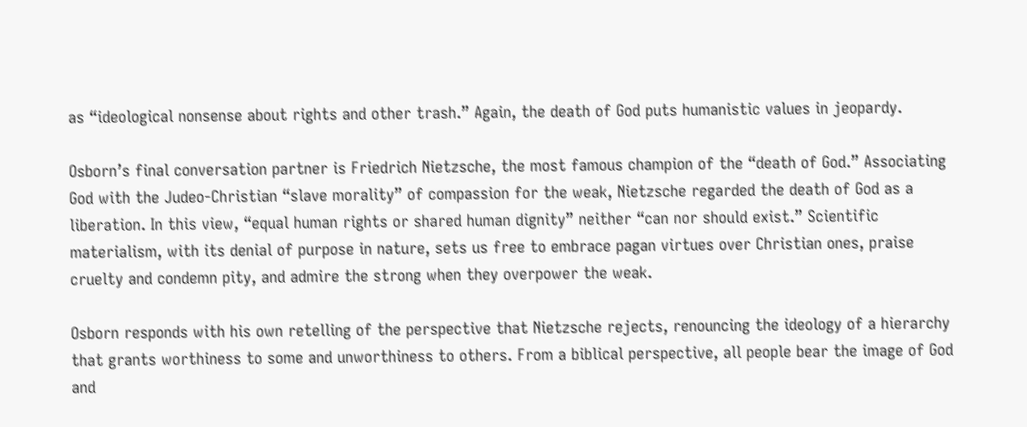as “ideological nonsense about rights and other trash.” Again, the death of God puts humanistic values in jeopardy.

Osborn’s final conversation partner is Friedrich Nietzsche, the most famous champion of the “death of God.” Associating God with the Judeo-Christian “slave morality” of compassion for the weak, Nietzsche regarded the death of God as a liberation. In this view, “equal human rights or shared human dignity” neither “can nor should exist.” Scientific materialism, with its denial of purpose in nature, sets us free to embrace pagan virtues over Christian ones, praise cruelty and condemn pity, and admire the strong when they overpower the weak.

Osborn responds with his own retelling of the perspective that Nietzsche rejects, renouncing the ideology of a hierarchy that grants worthiness to some and unworthiness to others. From a biblical perspective, all people bear the image of God and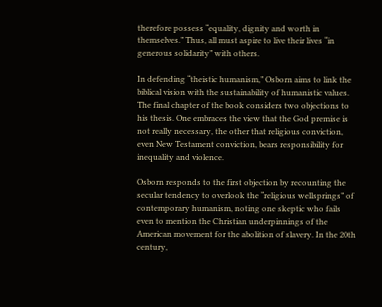therefore possess “equality, dignity and worth in themselves.” Thus, all must aspire to live their lives “in generous solidarity” with others.

In defending “theistic humanism,” Osborn aims to link the biblical vision with the sustainability of humanistic values. The final chapter of the book considers two objections to his thesis. One embraces the view that the God premise is not really necessary, the other that religious conviction, even New Testament conviction, bears responsibility for inequality and violence.

Osborn responds to the first objection by recounting the secular tendency to overlook the “religious wellsprings” of contemporary humanism, noting one skeptic who fails even to mention the Christian underpinnings of the American movement for the abolition of slavery. In the 20th century,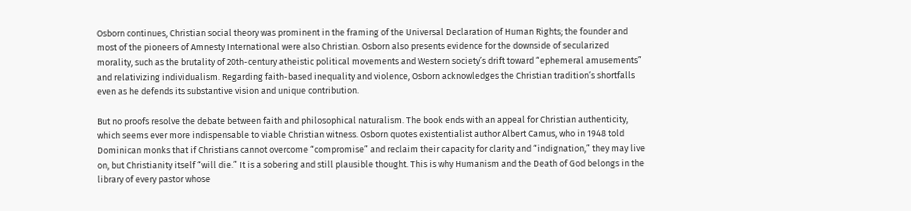Osborn continues, Christian social theory was prominent in the framing of the Universal Declaration of Human Rights; the founder and most of the pioneers of Amnesty International were also Christian. Osborn also presents evidence for the downside of secularized morality, such as the brutality of 20th-century atheistic political movements and Western society’s drift toward “ephemeral amusements” and relativizing individualism. Regarding faith-based inequality and violence, Osborn acknowledges the Christian tradition’s shortfalls even as he defends its substantive vision and unique contribution.

But no proofs resolve the debate between faith and philosophical naturalism. The book ends with an appeal for Christian authenticity, which seems ever more indispensable to viable Christian witness. Osborn quotes existentialist author Albert Camus, who in 1948 told Dominican monks that if Christians cannot overcome “compromise” and reclaim their capacity for clarity and “indignation,” they may live on, but Christianity itself “will die.” It is a sobering and still plausible thought. This is why Humanism and the Death of God belongs in the library of every pastor whose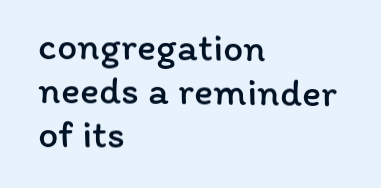congregation needs a reminder of its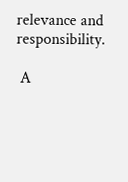relevance and responsibility.

 A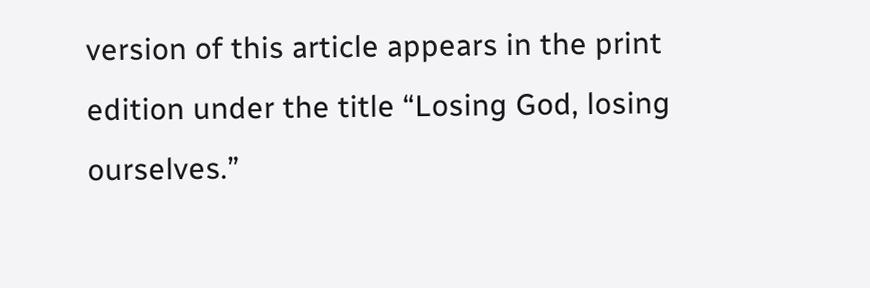version of this article appears in the print edition under the title “Losing God, losing ourselves.”